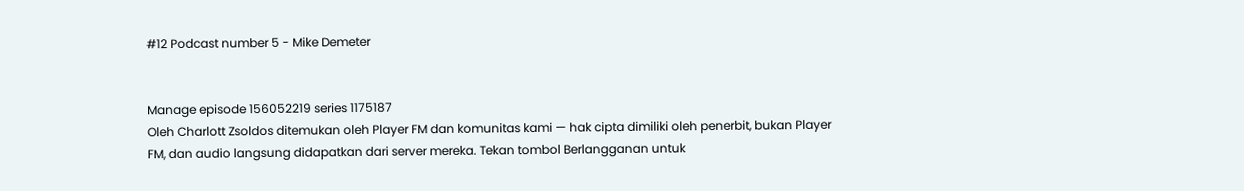#12 Podcast number 5 - Mike Demeter


Manage episode 156052219 series 1175187
Oleh Charlott Zsoldos ditemukan oleh Player FM dan komunitas kami — hak cipta dimiliki oleh penerbit, bukan Player FM, dan audio langsung didapatkan dari server mereka. Tekan tombol Berlangganan untuk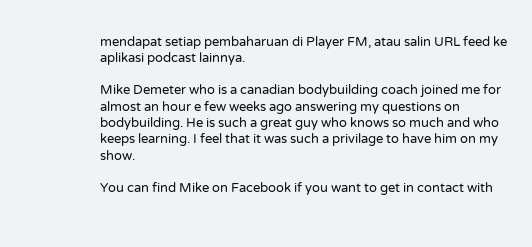mendapat setiap pembaharuan di Player FM, atau salin URL feed ke aplikasi podcast lainnya.

Mike Demeter who is a canadian bodybuilding coach joined me for almost an hour e few weeks ago answering my questions on bodybuilding. He is such a great guy who knows so much and who keeps learning. I feel that it was such a privilage to have him on my show.

You can find Mike on Facebook if you want to get in contact with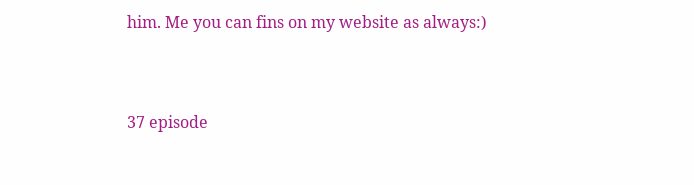him. Me you can fins on my website as always:)


37 episode